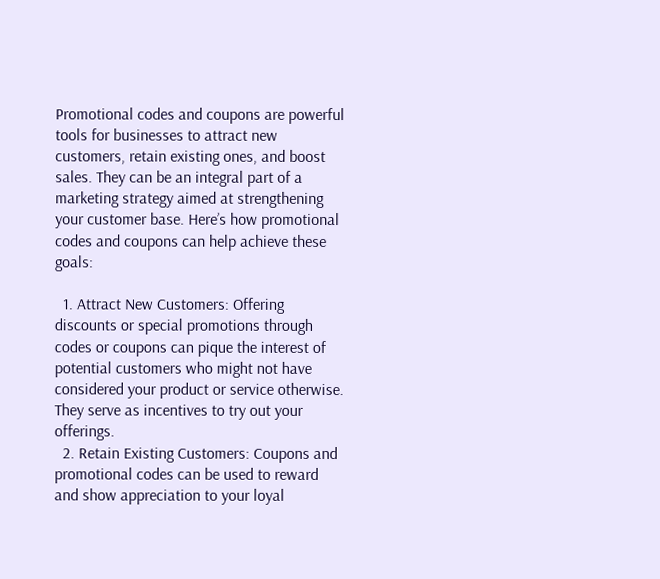Promotional codes and coupons are powerful tools for businesses to attract new customers, retain existing ones, and boost sales. They can be an integral part of a marketing strategy aimed at strengthening your customer base. Here’s how promotional codes and coupons can help achieve these goals:

  1. Attract New Customers: Offering discounts or special promotions through codes or coupons can pique the interest of potential customers who might not have considered your product or service otherwise. They serve as incentives to try out your offerings.
  2. Retain Existing Customers: Coupons and promotional codes can be used to reward and show appreciation to your loyal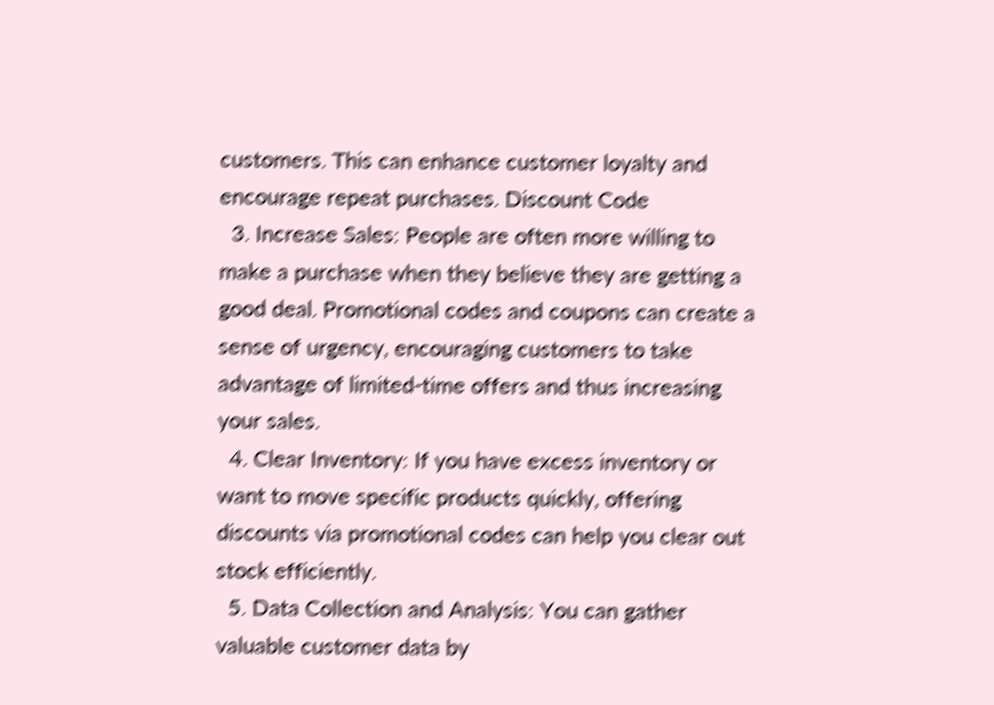customers. This can enhance customer loyalty and encourage repeat purchases. Discount Code
  3. Increase Sales: People are often more willing to make a purchase when they believe they are getting a good deal. Promotional codes and coupons can create a sense of urgency, encouraging customers to take advantage of limited-time offers and thus increasing your sales.
  4. Clear Inventory: If you have excess inventory or want to move specific products quickly, offering discounts via promotional codes can help you clear out stock efficiently.
  5. Data Collection and Analysis: You can gather valuable customer data by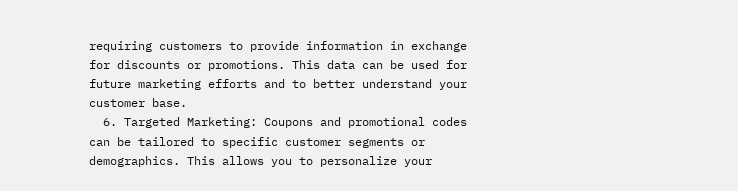requiring customers to provide information in exchange for discounts or promotions. This data can be used for future marketing efforts and to better understand your customer base.
  6. Targeted Marketing: Coupons and promotional codes can be tailored to specific customer segments or demographics. This allows you to personalize your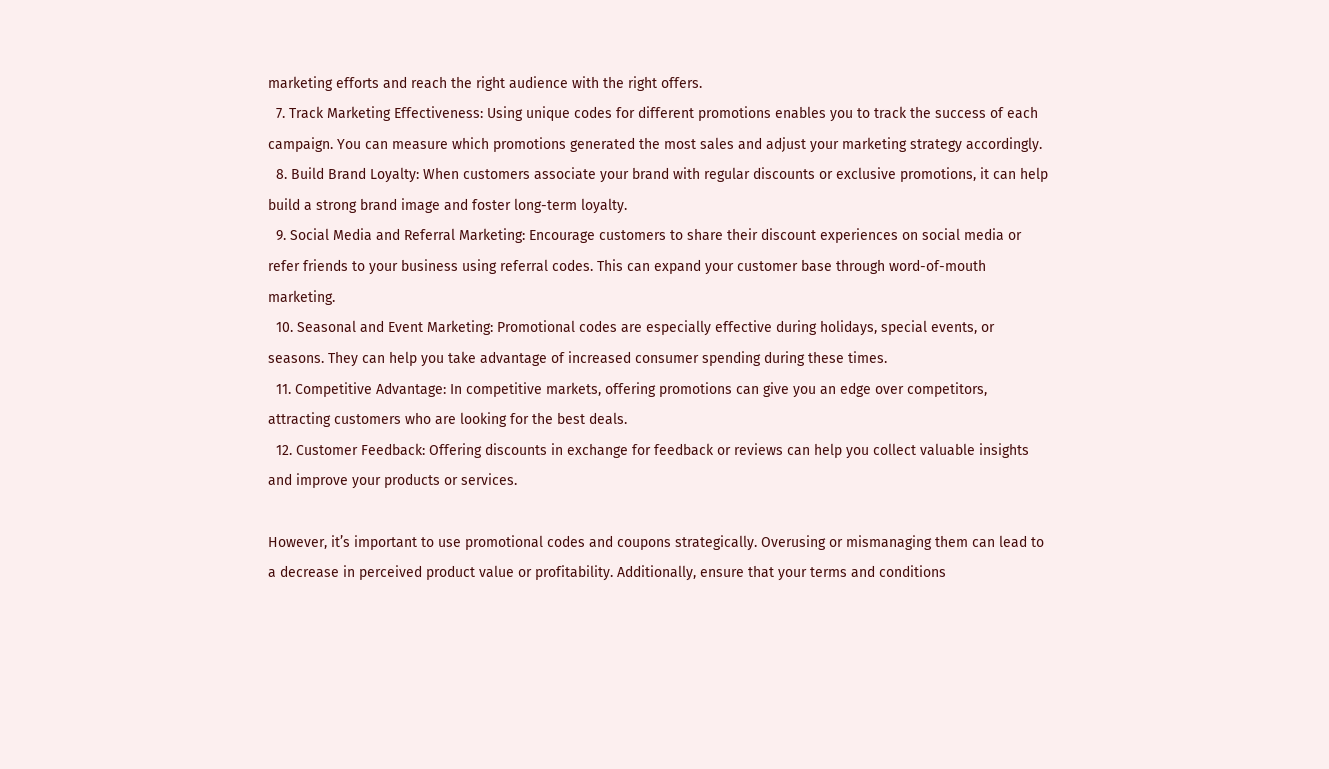marketing efforts and reach the right audience with the right offers.
  7. Track Marketing Effectiveness: Using unique codes for different promotions enables you to track the success of each campaign. You can measure which promotions generated the most sales and adjust your marketing strategy accordingly.
  8. Build Brand Loyalty: When customers associate your brand with regular discounts or exclusive promotions, it can help build a strong brand image and foster long-term loyalty.
  9. Social Media and Referral Marketing: Encourage customers to share their discount experiences on social media or refer friends to your business using referral codes. This can expand your customer base through word-of-mouth marketing.
  10. Seasonal and Event Marketing: Promotional codes are especially effective during holidays, special events, or seasons. They can help you take advantage of increased consumer spending during these times.
  11. Competitive Advantage: In competitive markets, offering promotions can give you an edge over competitors, attracting customers who are looking for the best deals.
  12. Customer Feedback: Offering discounts in exchange for feedback or reviews can help you collect valuable insights and improve your products or services.

However, it’s important to use promotional codes and coupons strategically. Overusing or mismanaging them can lead to a decrease in perceived product value or profitability. Additionally, ensure that your terms and conditions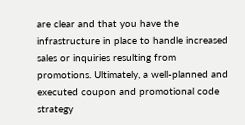are clear and that you have the infrastructure in place to handle increased sales or inquiries resulting from promotions. Ultimately, a well-planned and executed coupon and promotional code strategy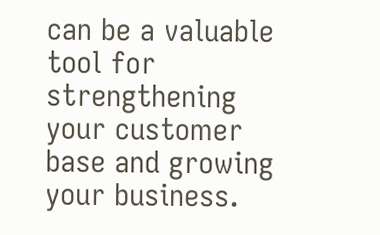can be a valuable tool for strengthening your customer base and growing your business.